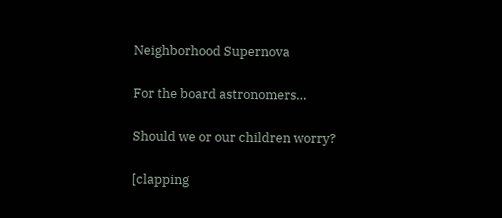Neighborhood Supernova

For the board astronomers…

Should we or our children worry?

[clapping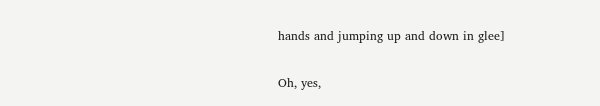hands and jumping up and down in glee]

Oh, yes,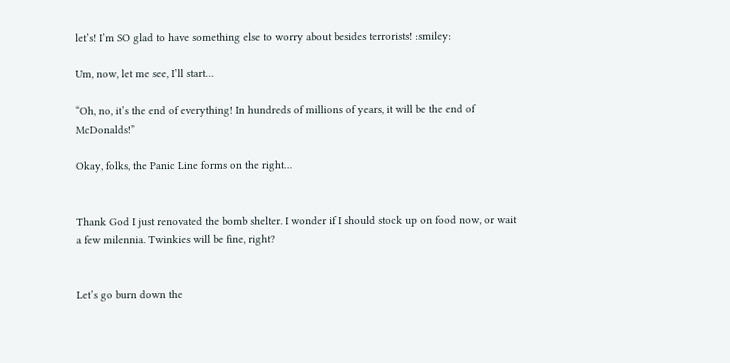let’s! I’m SO glad to have something else to worry about besides terrorists! :smiley:

Um, now, let me see, I’ll start…

“Oh, no, it’s the end of everything! In hundreds of millions of years, it will be the end of McDonalds!”

Okay, folks, the Panic Line forms on the right…


Thank God I just renovated the bomb shelter. I wonder if I should stock up on food now, or wait a few milennia. Twinkies will be fine, right?


Let’s go burn down the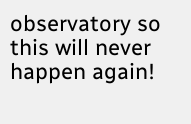observatory so this will never happen again!